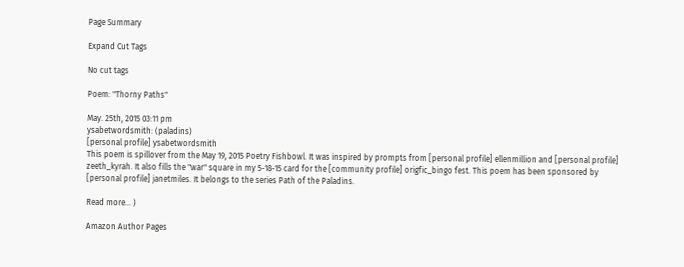Page Summary

Expand Cut Tags

No cut tags

Poem: "Thorny Paths"

May. 25th, 2015 03:11 pm
ysabetwordsmith: (paladins)
[personal profile] ysabetwordsmith
This poem is spillover from the May 19, 2015 Poetry Fishbowl. It was inspired by prompts from [personal profile] ellenmillion and [personal profile] zeeth_kyrah. It also fills the "war" square in my 5-18-15 card for the [community profile] origfic_bingo fest. This poem has been sponsored by [personal profile] janetmiles. It belongs to the series Path of the Paladins.

Read more... )

Amazon Author Pages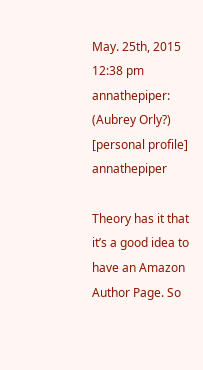May. 25th, 2015 12:38 pm
annathepiper: (Aubrey Orly?)
[personal profile] annathepiper

Theory has it that it’s a good idea to have an Amazon Author Page. So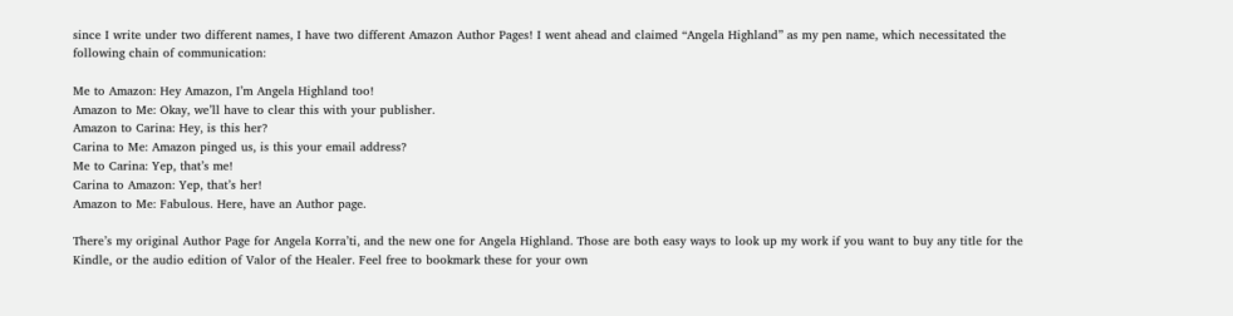since I write under two different names, I have two different Amazon Author Pages! I went ahead and claimed “Angela Highland” as my pen name, which necessitated the following chain of communication:

Me to Amazon: Hey Amazon, I’m Angela Highland too!
Amazon to Me: Okay, we’ll have to clear this with your publisher.
Amazon to Carina: Hey, is this her?
Carina to Me: Amazon pinged us, is this your email address?
Me to Carina: Yep, that’s me!
Carina to Amazon: Yep, that’s her!
Amazon to Me: Fabulous. Here, have an Author page.

There’s my original Author Page for Angela Korra’ti, and the new one for Angela Highland. Those are both easy ways to look up my work if you want to buy any title for the Kindle, or the audio edition of Valor of the Healer. Feel free to bookmark these for your own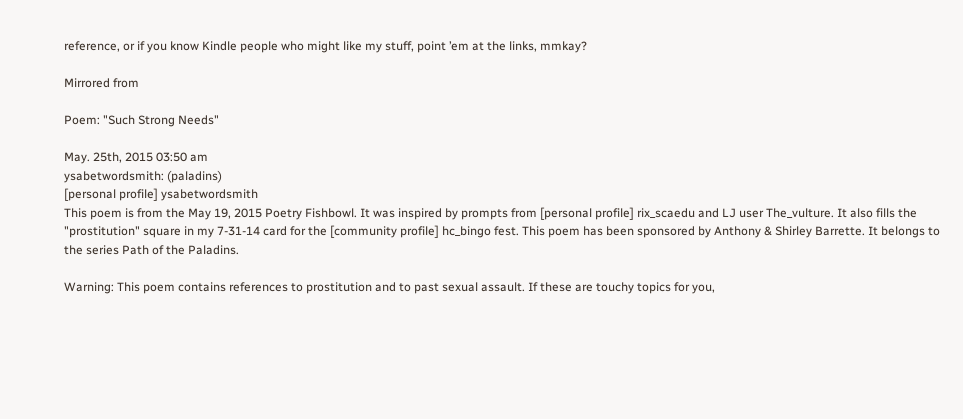reference, or if you know Kindle people who might like my stuff, point ’em at the links, mmkay?

Mirrored from

Poem: "Such Strong Needs"

May. 25th, 2015 03:50 am
ysabetwordsmith: (paladins)
[personal profile] ysabetwordsmith
This poem is from the May 19, 2015 Poetry Fishbowl. It was inspired by prompts from [personal profile] rix_scaedu and LJ user The_vulture. It also fills the "prostitution" square in my 7-31-14 card for the [community profile] hc_bingo fest. This poem has been sponsored by Anthony & Shirley Barrette. It belongs to the series Path of the Paladins.

Warning: This poem contains references to prostitution and to past sexual assault. If these are touchy topics for you,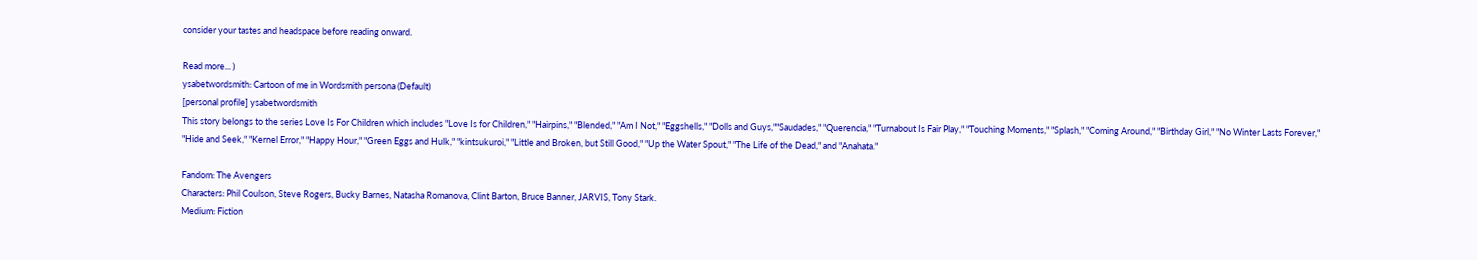consider your tastes and headspace before reading onward.

Read more... )
ysabetwordsmith: Cartoon of me in Wordsmith persona (Default)
[personal profile] ysabetwordsmith
This story belongs to the series Love Is For Children which includes "Love Is for Children," "Hairpins," "Blended," "Am I Not," "Eggshells," "Dolls and Guys,""Saudades," "Querencia," "Turnabout Is Fair Play," "Touching Moments," "Splash," "Coming Around," "Birthday Girl," "No Winter Lasts Forever," "Hide and Seek," "Kernel Error," "Happy Hour," "Green Eggs and Hulk," "kintsukuroi," "Little and Broken, but Still Good," "Up the Water Spout," "The Life of the Dead," and "Anahata."

Fandom: The Avengers
Characters: Phil Coulson, Steve Rogers, Bucky Barnes, Natasha Romanova, Clint Barton, Bruce Banner, JARVIS, Tony Stark.
Medium: Fiction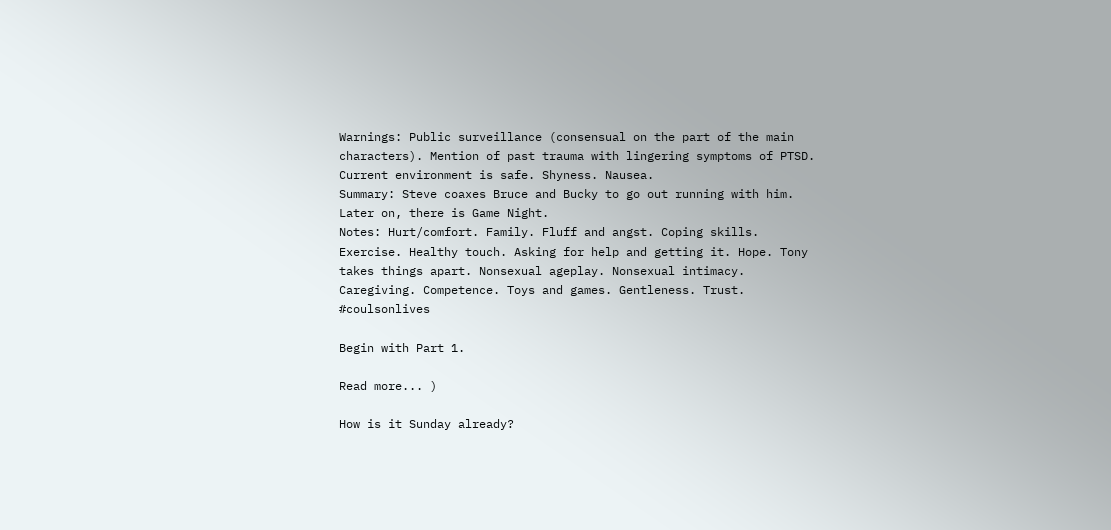Warnings: Public surveillance (consensual on the part of the main characters). Mention of past trauma with lingering symptoms of PTSD. Current environment is safe. Shyness. Nausea.
Summary: Steve coaxes Bruce and Bucky to go out running with him. Later on, there is Game Night.
Notes: Hurt/comfort. Family. Fluff and angst. Coping skills. Exercise. Healthy touch. Asking for help and getting it. Hope. Tony takes things apart. Nonsexual ageplay. Nonsexual intimacy. Caregiving. Competence. Toys and games. Gentleness. Trust. #coulsonlives

Begin with Part 1.

Read more... )

How is it Sunday already?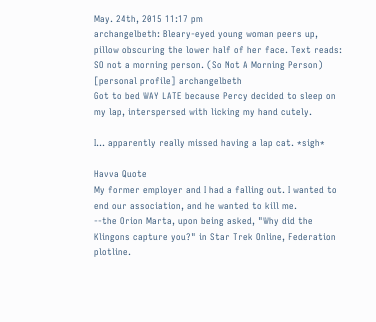May. 24th, 2015 11:17 pm
archangelbeth: Bleary-eyed young woman peers up, pillow obscuring the lower half of her face. Text reads: SO not a morning person. (So Not A Morning Person)
[personal profile] archangelbeth
Got to bed WAY LATE because Percy decided to sleep on my lap, interspersed with licking my hand cutely.

I... apparently really missed having a lap cat. *sigh*

Havva Quote
My former employer and I had a falling out. I wanted to end our association, and he wanted to kill me.
--the Orion Marta, upon being asked, "Why did the Klingons capture you?" in Star Trek Online, Federation plotline.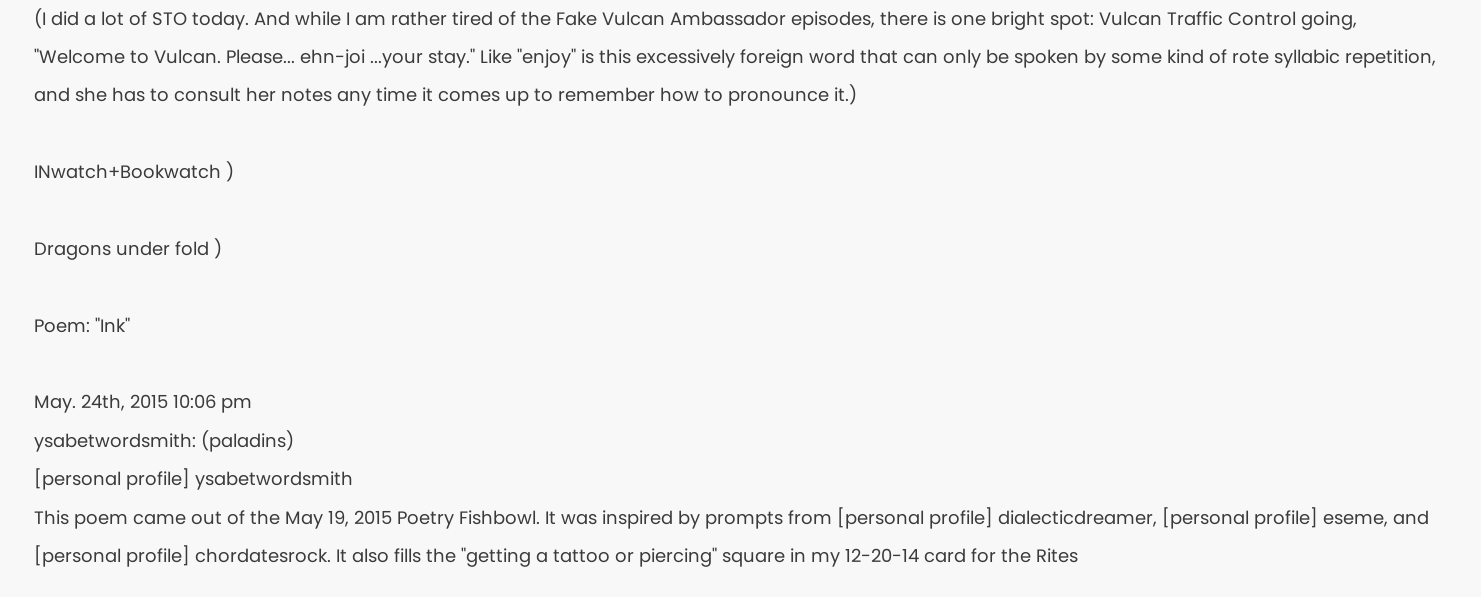(I did a lot of STO today. And while I am rather tired of the Fake Vulcan Ambassador episodes, there is one bright spot: Vulcan Traffic Control going, "Welcome to Vulcan. Please... ehn-joi ...your stay." Like "enjoy" is this excessively foreign word that can only be spoken by some kind of rote syllabic repetition, and she has to consult her notes any time it comes up to remember how to pronounce it.)

INwatch+Bookwatch )

Dragons under fold )

Poem: "Ink"

May. 24th, 2015 10:06 pm
ysabetwordsmith: (paladins)
[personal profile] ysabetwordsmith
This poem came out of the May 19, 2015 Poetry Fishbowl. It was inspired by prompts from [personal profile] dialecticdreamer, [personal profile] eseme, and [personal profile] chordatesrock. It also fills the "getting a tattoo or piercing" square in my 12-20-14 card for the Rites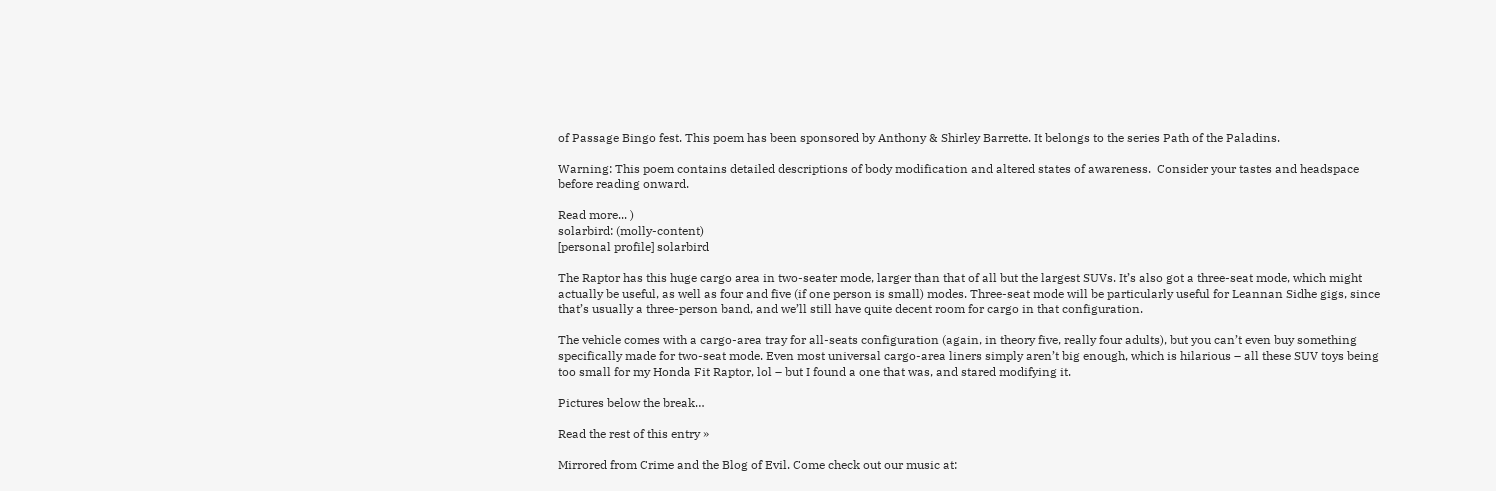of Passage Bingo fest. This poem has been sponsored by Anthony & Shirley Barrette. It belongs to the series Path of the Paladins.

Warning: This poem contains detailed descriptions of body modification and altered states of awareness.  Consider your tastes and headspace before reading onward.

Read more... )
solarbird: (molly-content)
[personal profile] solarbird

The Raptor has this huge cargo area in two-seater mode, larger than that of all but the largest SUVs. It’s also got a three-seat mode, which might actually be useful, as well as four and five (if one person is small) modes. Three-seat mode will be particularly useful for Leannan Sidhe gigs, since that’s usually a three-person band, and we’ll still have quite decent room for cargo in that configuration.

The vehicle comes with a cargo-area tray for all-seats configuration (again, in theory five, really four adults), but you can’t even buy something specifically made for two-seat mode. Even most universal cargo-area liners simply aren’t big enough, which is hilarious – all these SUV toys being too small for my Honda Fit Raptor, lol – but I found a one that was, and stared modifying it.

Pictures below the break…

Read the rest of this entry »

Mirrored from Crime and the Blog of Evil. Come check out our music at: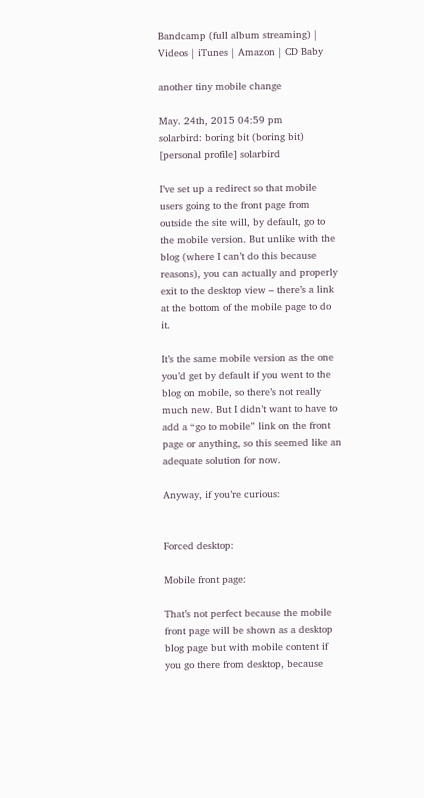Bandcamp (full album streaming) | Videos | iTunes | Amazon | CD Baby

another tiny mobile change

May. 24th, 2015 04:59 pm
solarbird: boring bit (boring bit)
[personal profile] solarbird

I’ve set up a redirect so that mobile users going to the front page from outside the site will, by default, go to the mobile version. But unlike with the blog (where I can’t do this because reasons), you can actually and properly exit to the desktop view – there’s a link at the bottom of the mobile page to do it.

It’s the same mobile version as the one you’d get by default if you went to the blog on mobile, so there’s not really much new. But I didn’t want to have to add a “go to mobile” link on the front page or anything, so this seemed like an adequate solution for now.

Anyway, if you’re curious:


Forced desktop:

Mobile front page:

That’s not perfect because the mobile front page will be shown as a desktop blog page but with mobile content if you go there from desktop, because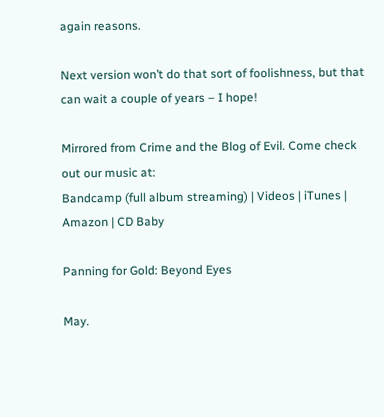again reasons.

Next version won’t do that sort of foolishness, but that can wait a couple of years – I hope!

Mirrored from Crime and the Blog of Evil. Come check out our music at:
Bandcamp (full album streaming) | Videos | iTunes | Amazon | CD Baby

Panning for Gold: Beyond Eyes

May.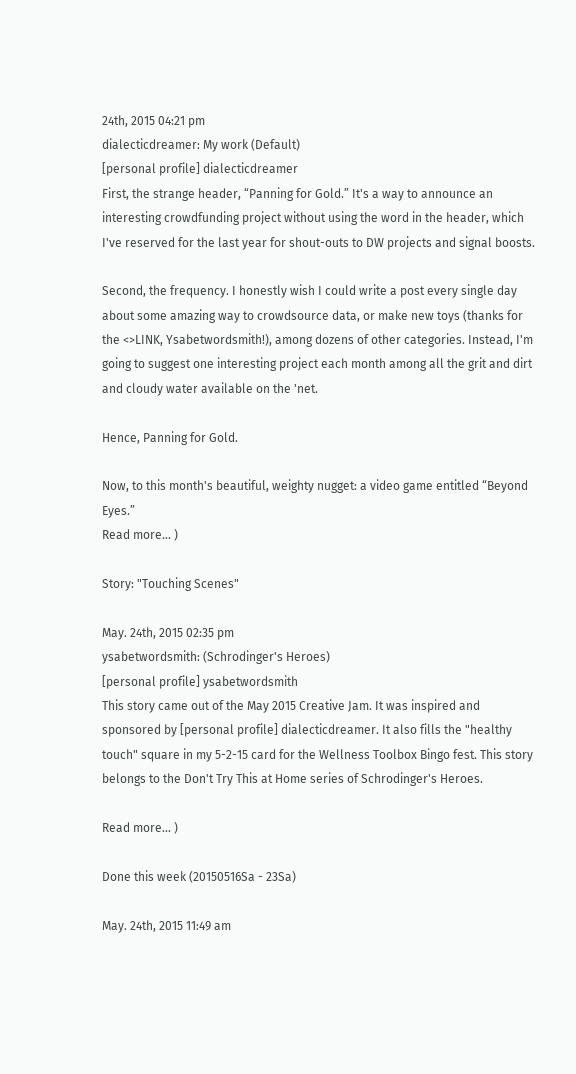24th, 2015 04:21 pm
dialecticdreamer: My work (Default)
[personal profile] dialecticdreamer
First, the strange header, “Panning for Gold.” It's a way to announce an interesting crowdfunding project without using the word in the header, which I've reserved for the last year for shout-outs to DW projects and signal boosts.

Second, the frequency. I honestly wish I could write a post every single day about some amazing way to crowdsource data, or make new toys (thanks for the <>LINK, Ysabetwordsmith!), among dozens of other categories. Instead, I'm going to suggest one interesting project each month among all the grit and dirt and cloudy water available on the 'net.

Hence, Panning for Gold.

Now, to this month's beautiful, weighty nugget: a video game entitled “Beyond Eyes.”
Read more... )

Story: "Touching Scenes"

May. 24th, 2015 02:35 pm
ysabetwordsmith: (Schrodinger's Heroes)
[personal profile] ysabetwordsmith
This story came out of the May 2015 Creative Jam. It was inspired and sponsored by [personal profile] dialecticdreamer. It also fills the "healthy touch" square in my 5-2-15 card for the Wellness Toolbox Bingo fest. This story belongs to the Don't Try This at Home series of Schrodinger's Heroes.

Read more... )

Done this week (20150516Sa - 23Sa)

May. 24th, 2015 11:49 am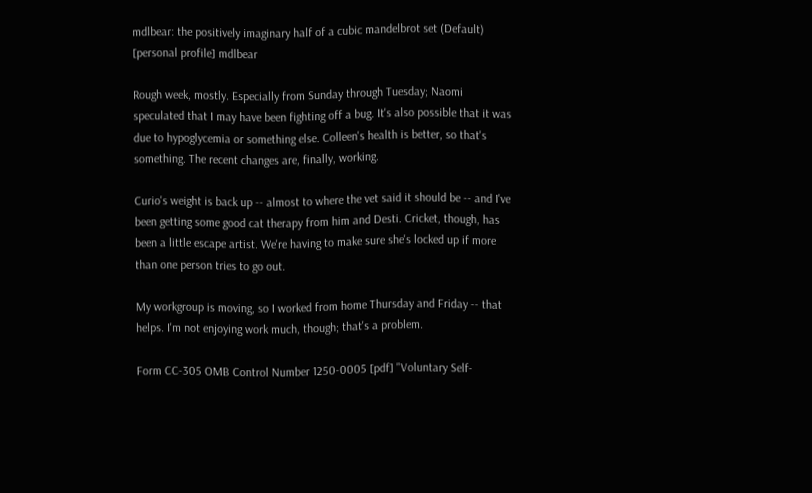mdlbear: the positively imaginary half of a cubic mandelbrot set (Default)
[personal profile] mdlbear

Rough week, mostly. Especially from Sunday through Tuesday; Naomi speculated that I may have been fighting off a bug. It's also possible that it was due to hypoglycemia or something else. Colleen's health is better, so that's something. The recent changes are, finally, working.

Curio's weight is back up -- almost to where the vet said it should be -- and I've been getting some good cat therapy from him and Desti. Cricket, though, has been a little escape artist. We're having to make sure she's locked up if more than one person tries to go out.

My workgroup is moving, so I worked from home Thursday and Friday -- that helps. I'm not enjoying work much, though; that's a problem.

Form CC-305 OMB Control Number 1250-0005 [pdf] "Voluntary Self-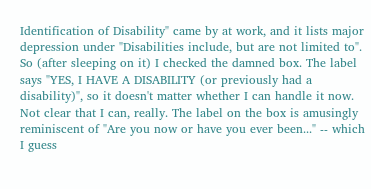Identification of Disability" came by at work, and it lists major depression under "Disabilities include, but are not limited to". So (after sleeping on it) I checked the damned box. The label says "YES, I HAVE A DISABILITY (or previously had a disability)", so it doesn't matter whether I can handle it now. Not clear that I can, really. The label on the box is amusingly reminiscent of "Are you now or have you ever been..." -- which I guess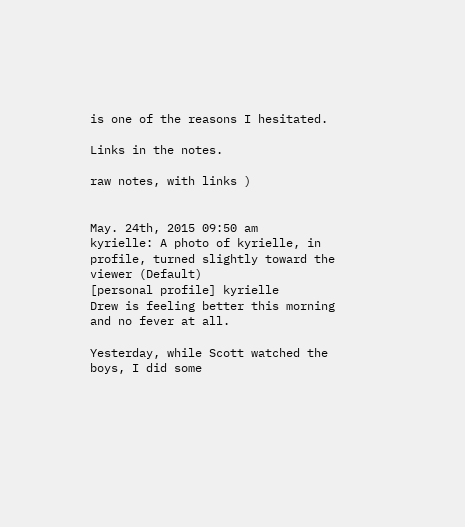is one of the reasons I hesitated.

Links in the notes.

raw notes, with links )


May. 24th, 2015 09:50 am
kyrielle: A photo of kyrielle, in profile, turned slightly toward the viewer (Default)
[personal profile] kyrielle
Drew is feeling better this morning and no fever at all.

Yesterday, while Scott watched the boys, I did some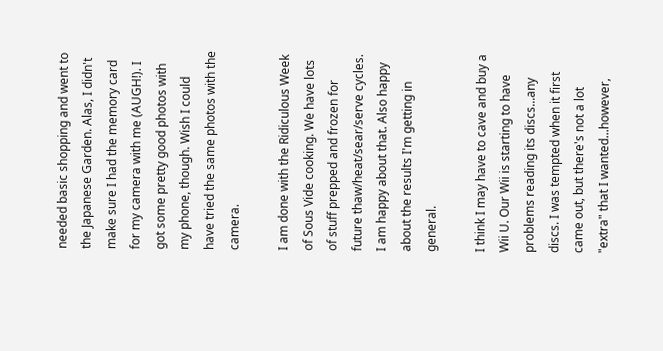needed basic shopping and went to the Japanese Garden. Alas, I didn't make sure I had the memory card for my camera with me (AUGH!). I got some pretty good photos with my phone, though. Wish I could have tried the same photos with the camera.

I am done with the Ridiculous Week of Sous Vide cooking. We have lots of stuff prepped and frozen for future thaw/heat/sear/serve cycles. I am happy about that. Also happy about the results I'm getting in general.

I think I may have to cave and buy a Wii U. Our Wii is starting to have problems reading its discs...any discs. I was tempted when it first came out, but there's not a lot "extra" that I wanted...however,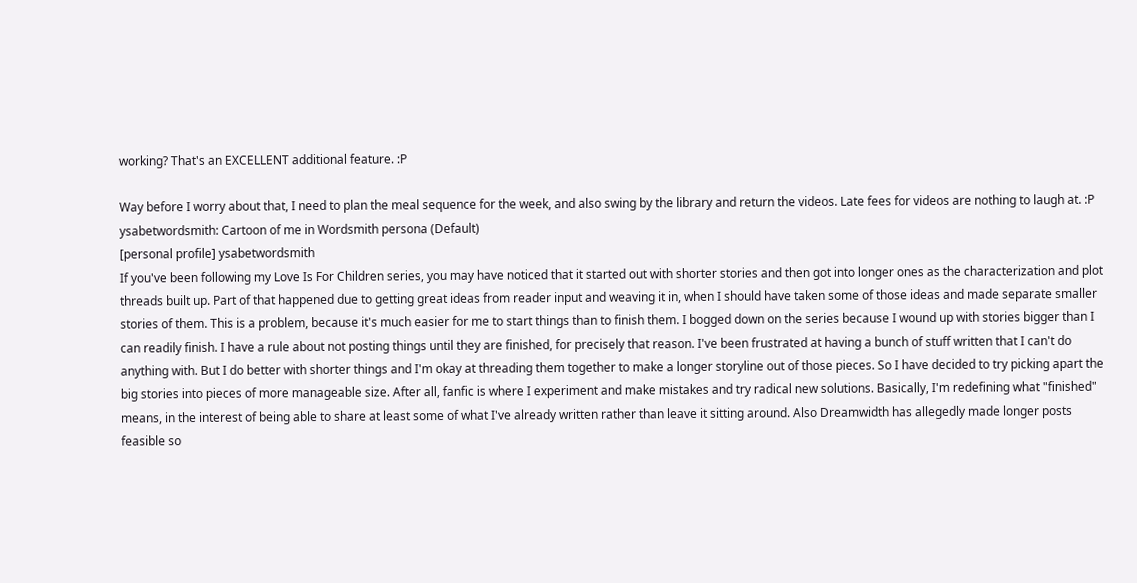working? That's an EXCELLENT additional feature. :P

Way before I worry about that, I need to plan the meal sequence for the week, and also swing by the library and return the videos. Late fees for videos are nothing to laugh at. :P
ysabetwordsmith: Cartoon of me in Wordsmith persona (Default)
[personal profile] ysabetwordsmith
If you've been following my Love Is For Children series, you may have noticed that it started out with shorter stories and then got into longer ones as the characterization and plot threads built up. Part of that happened due to getting great ideas from reader input and weaving it in, when I should have taken some of those ideas and made separate smaller stories of them. This is a problem, because it's much easier for me to start things than to finish them. I bogged down on the series because I wound up with stories bigger than I can readily finish. I have a rule about not posting things until they are finished, for precisely that reason. I've been frustrated at having a bunch of stuff written that I can't do anything with. But I do better with shorter things and I'm okay at threading them together to make a longer storyline out of those pieces. So I have decided to try picking apart the big stories into pieces of more manageable size. After all, fanfic is where I experiment and make mistakes and try radical new solutions. Basically, I'm redefining what "finished" means, in the interest of being able to share at least some of what I've already written rather than leave it sitting around. Also Dreamwidth has allegedly made longer posts feasible so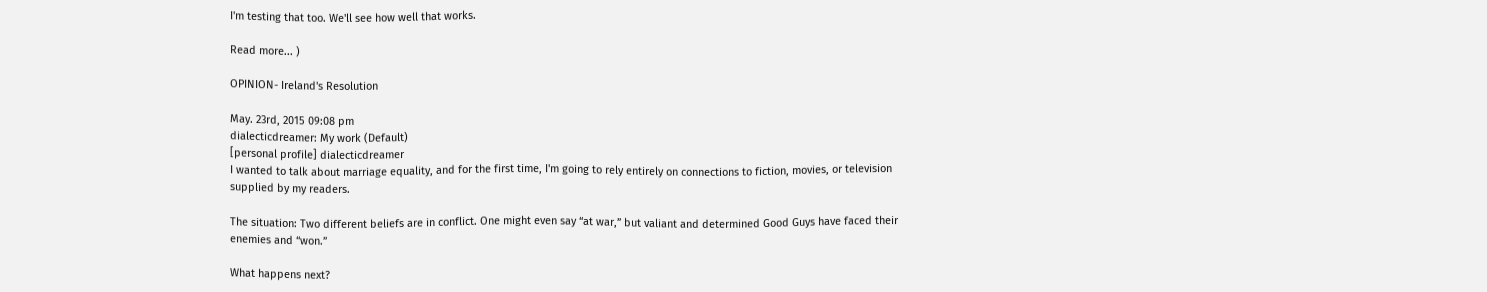I'm testing that too. We'll see how well that works.

Read more... )

OPINION- Ireland's Resolution

May. 23rd, 2015 09:08 pm
dialecticdreamer: My work (Default)
[personal profile] dialecticdreamer
I wanted to talk about marriage equality, and for the first time, I'm going to rely entirely on connections to fiction, movies, or television supplied by my readers.

The situation: Two different beliefs are in conflict. One might even say “at war,” but valiant and determined Good Guys have faced their enemies and “won.”

What happens next?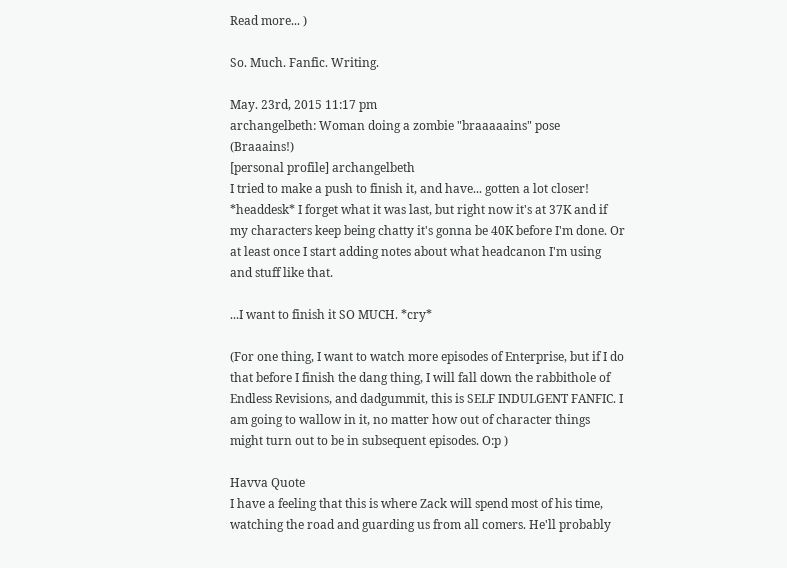Read more... )

So. Much. Fanfic. Writing.

May. 23rd, 2015 11:17 pm
archangelbeth: Woman doing a zombie "braaaaains" pose (Braaains!)
[personal profile] archangelbeth
I tried to make a push to finish it, and have... gotten a lot closer! *headdesk* I forget what it was last, but right now it's at 37K and if my characters keep being chatty it's gonna be 40K before I'm done. Or at least once I start adding notes about what headcanon I'm using and stuff like that.

...I want to finish it SO MUCH. *cry*

(For one thing, I want to watch more episodes of Enterprise, but if I do that before I finish the dang thing, I will fall down the rabbithole of Endless Revisions, and dadgummit, this is SELF INDULGENT FANFIC. I am going to wallow in it, no matter how out of character things might turn out to be in subsequent episodes. O:p )

Havva Quote
I have a feeling that this is where Zack will spend most of his time, watching the road and guarding us from all comers. He'll probably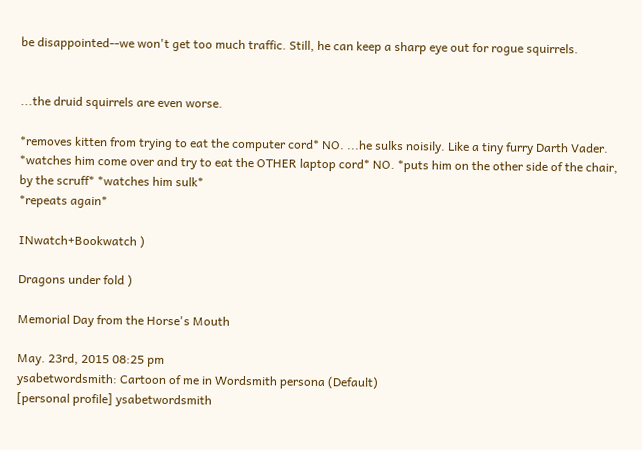be disappointed--we won't get too much traffic. Still, he can keep a sharp eye out for rogue squirrels.


...the druid squirrels are even worse.

*removes kitten from trying to eat the computer cord* NO. ...he sulks noisily. Like a tiny furry Darth Vader.
*watches him come over and try to eat the OTHER laptop cord* NO. *puts him on the other side of the chair, by the scruff* *watches him sulk*
*repeats again*

INwatch+Bookwatch )

Dragons under fold )

Memorial Day from the Horse's Mouth

May. 23rd, 2015 08:25 pm
ysabetwordsmith: Cartoon of me in Wordsmith persona (Default)
[personal profile] ysabetwordsmith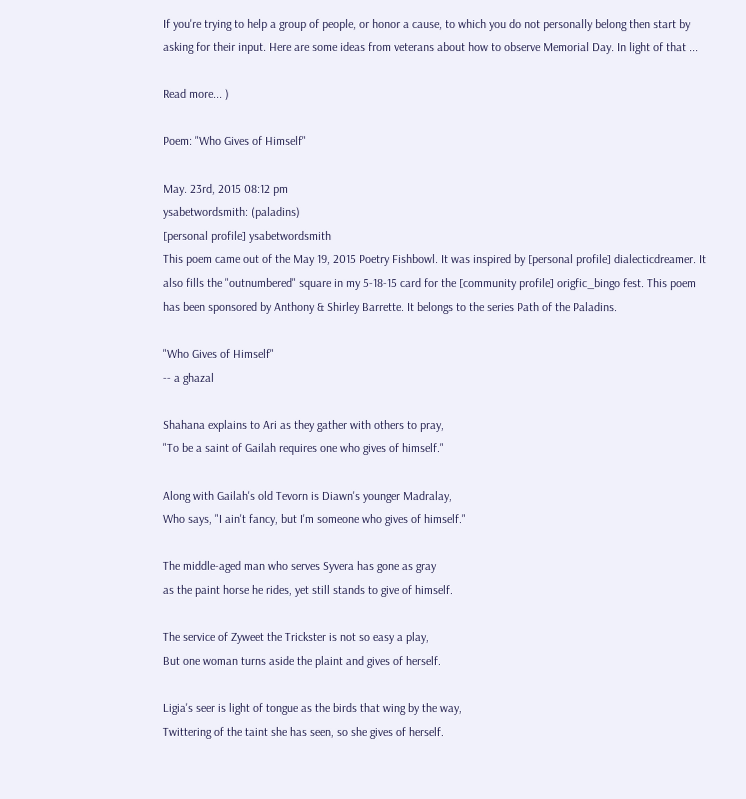If you're trying to help a group of people, or honor a cause, to which you do not personally belong then start by asking for their input. Here are some ideas from veterans about how to observe Memorial Day. In light of that ...

Read more... )

Poem: "Who Gives of Himself"

May. 23rd, 2015 08:12 pm
ysabetwordsmith: (paladins)
[personal profile] ysabetwordsmith
This poem came out of the May 19, 2015 Poetry Fishbowl. It was inspired by [personal profile] dialecticdreamer. It also fills the "outnumbered" square in my 5-18-15 card for the [community profile] origfic_bingo fest. This poem has been sponsored by Anthony & Shirley Barrette. It belongs to the series Path of the Paladins.

"Who Gives of Himself"
-- a ghazal

Shahana explains to Ari as they gather with others to pray,
"To be a saint of Gailah requires one who gives of himself."

Along with Gailah's old Tevorn is Diawn's younger Madralay,
Who says, "I ain't fancy, but I'm someone who gives of himself."

The middle-aged man who serves Syvera has gone as gray
as the paint horse he rides, yet still stands to give of himself.

The service of Zyweet the Trickster is not so easy a play,
But one woman turns aside the plaint and gives of herself.

Ligia's seer is light of tongue as the birds that wing by the way,
Twittering of the taint she has seen, so she gives of herself.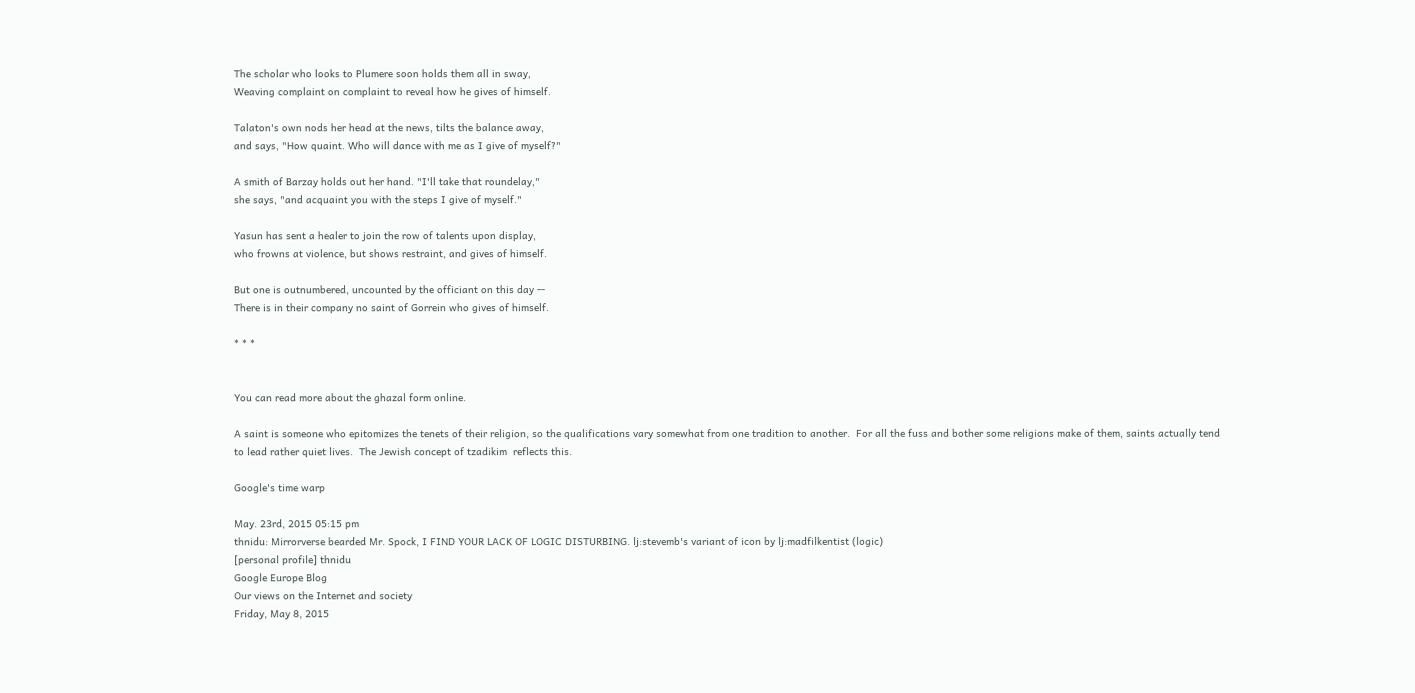The scholar who looks to Plumere soon holds them all in sway,
Weaving complaint on complaint to reveal how he gives of himself.

Talaton's own nods her head at the news, tilts the balance away,
and says, "How quaint. Who will dance with me as I give of myself?"

A smith of Barzay holds out her hand. "I'll take that roundelay,"
she says, "and acquaint you with the steps I give of myself."

Yasun has sent a healer to join the row of talents upon display,
who frowns at violence, but shows restraint, and gives of himself.

But one is outnumbered, uncounted by the officiant on this day --
There is in their company no saint of Gorrein who gives of himself.

* * *


You can read more about the ghazal form online.

A saint is someone who epitomizes the tenets of their religion, so the qualifications vary somewhat from one tradition to another.  For all the fuss and bother some religions make of them, saints actually tend to lead rather quiet lives.  The Jewish concept of tzadikim  reflects this.

Google's time warp

May. 23rd, 2015 05:15 pm
thnidu: Mirrorverse bearded Mr. Spock, I FIND YOUR LACK OF LOGIC DISTURBING. lj:stevemb's variant of icon by lj:madfilkentist (logic)
[personal profile] thnidu
Google Europe Blog
Our views on the Internet and society
Friday, May 8, 2015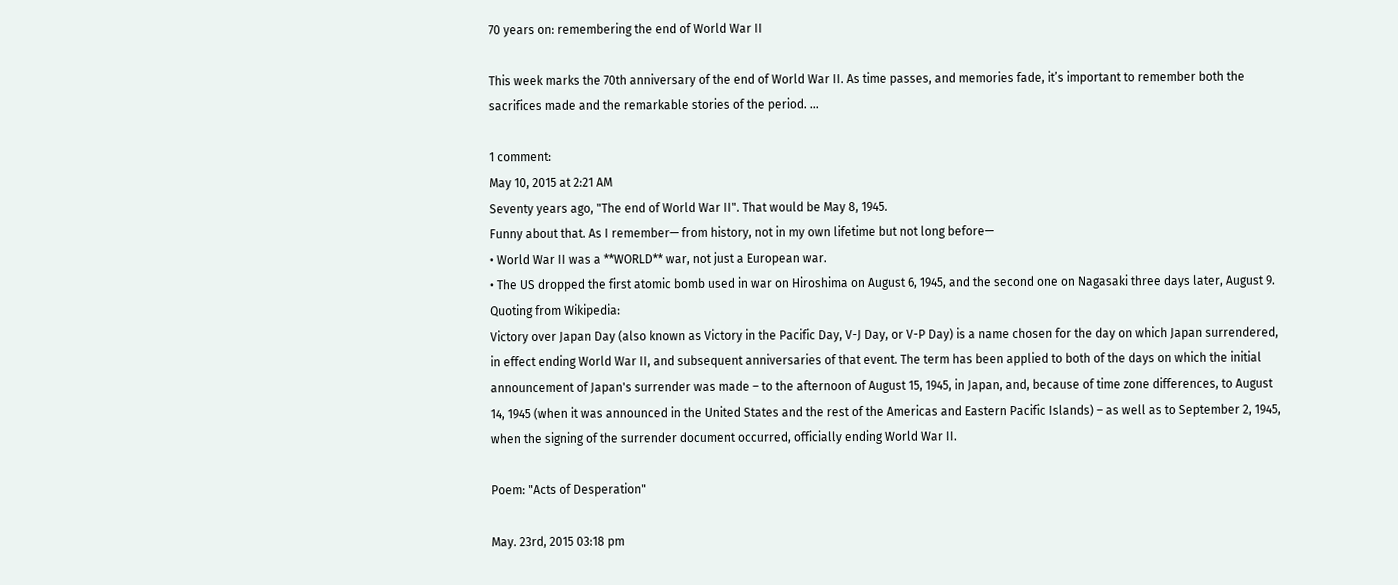70 years on: remembering the end of World War II

This week marks the 70th anniversary of the end of World War II. As time passes, and memories fade, it’s important to remember both the sacrifices made and the remarkable stories of the period. ...

1 comment:
May 10, 2015 at 2:21 AM
Seventy years ago, "The end of World War II". That would be May 8, 1945.
Funny about that. As I remember— from history, not in my own lifetime but not long before—
• World War II was a **WORLD** war, not just a European war.
• The US dropped the first atomic bomb used in war on Hiroshima on August 6, 1945, and the second one on Nagasaki three days later, August 9.
Quoting from Wikipedia:
Victory over Japan Day (also known as Victory in the Pacific Day, V-J Day, or V-P Day) is a name chosen for the day on which Japan surrendered, in effect ending World War II, and subsequent anniversaries of that event. The term has been applied to both of the days on which the initial announcement of Japan's surrender was made – to the afternoon of August 15, 1945, in Japan, and, because of time zone differences, to August 14, 1945 (when it was announced in the United States and the rest of the Americas and Eastern Pacific Islands) – as well as to September 2, 1945, when the signing of the surrender document occurred, officially ending World War II.

Poem: "Acts of Desperation"

May. 23rd, 2015 03:18 pm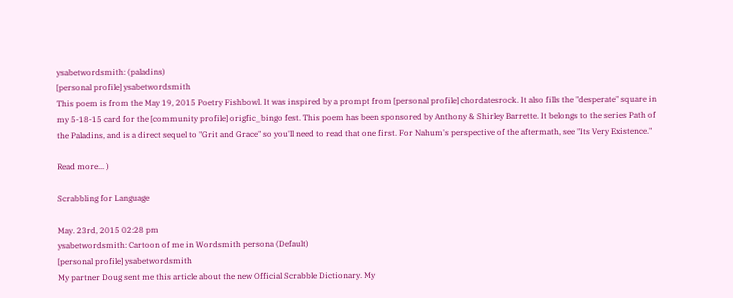ysabetwordsmith: (paladins)
[personal profile] ysabetwordsmith
This poem is from the May 19, 2015 Poetry Fishbowl. It was inspired by a prompt from [personal profile] chordatesrock. It also fills the "desperate" square in my 5-18-15 card for the [community profile] origfic_bingo fest. This poem has been sponsored by Anthony & Shirley Barrette. It belongs to the series Path of the Paladins, and is a direct sequel to "Grit and Grace" so you'll need to read that one first. For Nahum's perspective of the aftermath, see "Its Very Existence."

Read more... )

Scrabbling for Language

May. 23rd, 2015 02:28 pm
ysabetwordsmith: Cartoon of me in Wordsmith persona (Default)
[personal profile] ysabetwordsmith
My partner Doug sent me this article about the new Official Scrabble Dictionary. My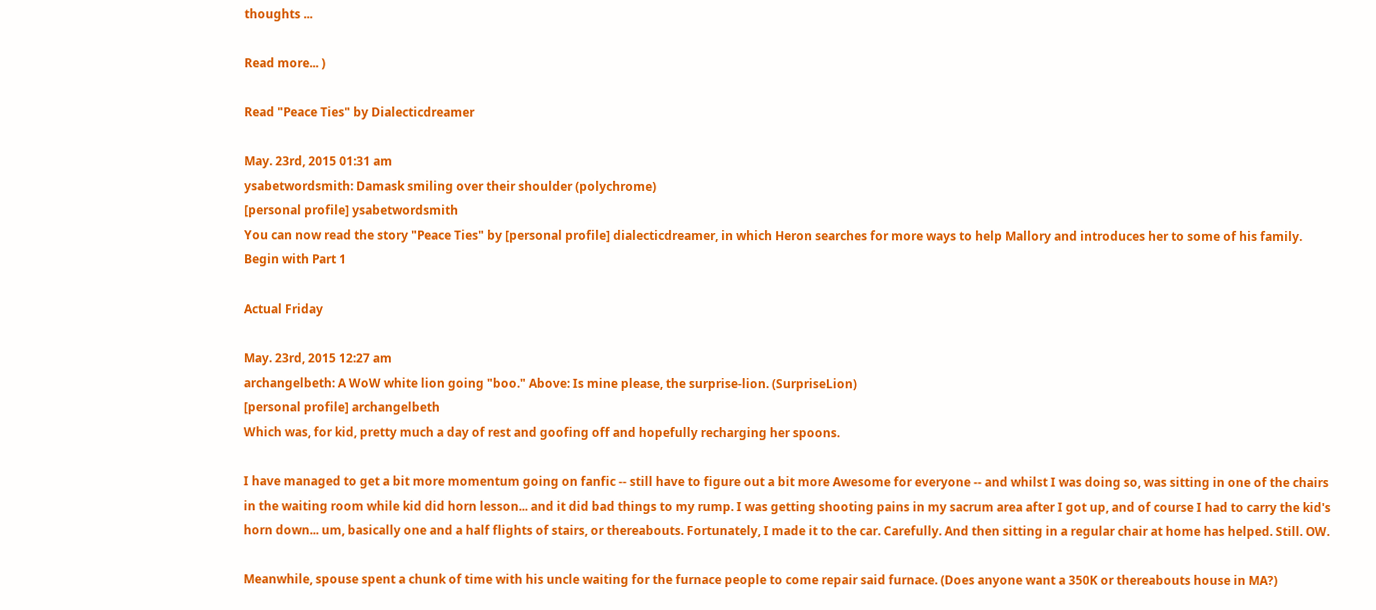thoughts ...

Read more... )

Read "Peace Ties" by Dialecticdreamer

May. 23rd, 2015 01:31 am
ysabetwordsmith: Damask smiling over their shoulder (polychrome)
[personal profile] ysabetwordsmith
You can now read the story "Peace Ties" by [personal profile] dialecticdreamer, in which Heron searches for more ways to help Mallory and introduces her to some of his family.  Begin with Part 1

Actual Friday

May. 23rd, 2015 12:27 am
archangelbeth: A WoW white lion going "boo." Above: Is mine please, the surprise-lion. (SurpriseLion)
[personal profile] archangelbeth
Which was, for kid, pretty much a day of rest and goofing off and hopefully recharging her spoons.

I have managed to get a bit more momentum going on fanfic -- still have to figure out a bit more Awesome for everyone -- and whilst I was doing so, was sitting in one of the chairs in the waiting room while kid did horn lesson... and it did bad things to my rump. I was getting shooting pains in my sacrum area after I got up, and of course I had to carry the kid's horn down... um, basically one and a half flights of stairs, or thereabouts. Fortunately, I made it to the car. Carefully. And then sitting in a regular chair at home has helped. Still. OW.

Meanwhile, spouse spent a chunk of time with his uncle waiting for the furnace people to come repair said furnace. (Does anyone want a 350K or thereabouts house in MA?)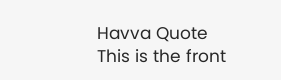Havva Quote
This is the front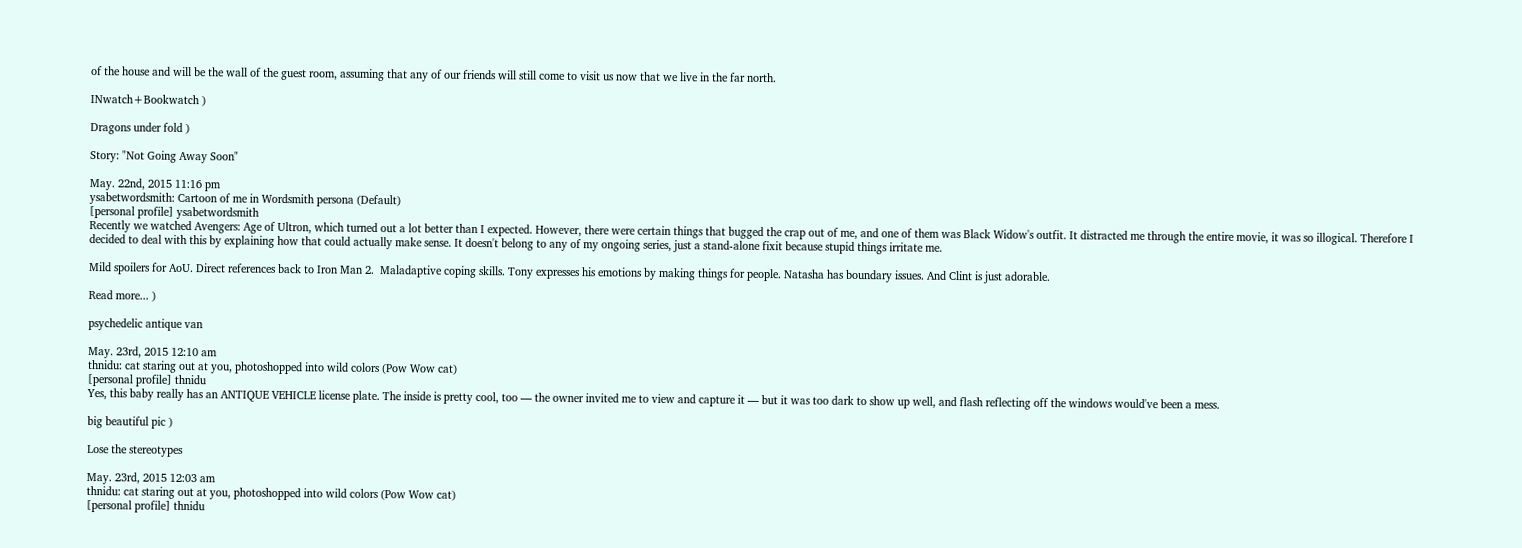of the house and will be the wall of the guest room, assuming that any of our friends will still come to visit us now that we live in the far north.

INwatch+Bookwatch )

Dragons under fold )

Story: "Not Going Away Soon"

May. 22nd, 2015 11:16 pm
ysabetwordsmith: Cartoon of me in Wordsmith persona (Default)
[personal profile] ysabetwordsmith
Recently we watched Avengers: Age of Ultron, which turned out a lot better than I expected. However, there were certain things that bugged the crap out of me, and one of them was Black Widow's outfit. It distracted me through the entire movie, it was so illogical. Therefore I decided to deal with this by explaining how that could actually make sense. It doesn't belong to any of my ongoing series, just a stand-alone fixit because stupid things irritate me.

Mild spoilers for AoU. Direct references back to Iron Man 2.  Maladaptive coping skills. Tony expresses his emotions by making things for people. Natasha has boundary issues. And Clint is just adorable.

Read more... )

psychedelic antique van

May. 23rd, 2015 12:10 am
thnidu: cat staring out at you, photoshopped into wild colors (Pow Wow cat)
[personal profile] thnidu
Yes, this baby really has an ANTIQUE VEHICLE license plate. The inside is pretty cool, too — the owner invited me to view and capture it — but it was too dark to show up well, and flash reflecting off the windows would've been a mess.

big beautiful pic )

Lose the stereotypes

May. 23rd, 2015 12:03 am
thnidu: cat staring out at you, photoshopped into wild colors (Pow Wow cat)
[personal profile] thnidu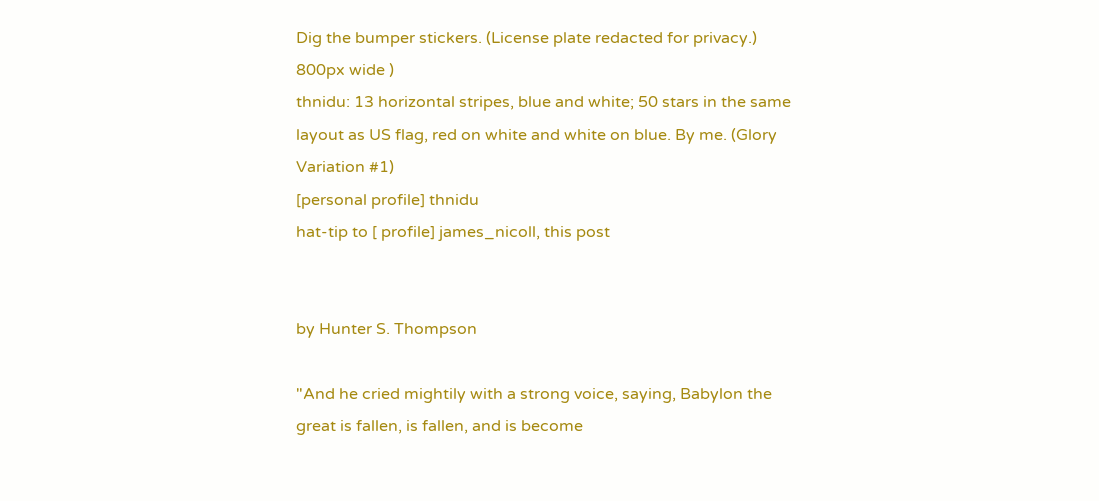Dig the bumper stickers. (License plate redacted for privacy.)
800px wide )
thnidu: 13 horizontal stripes, blue and white; 50 stars in the same layout as US flag, red on white and white on blue. By me. (Glory Variation #1)
[personal profile] thnidu
hat-tip to [ profile] james_nicoll, this post


by Hunter S. Thompson

"And he cried mightily with a strong voice, saying, Babylon the great is fallen, is fallen, and is become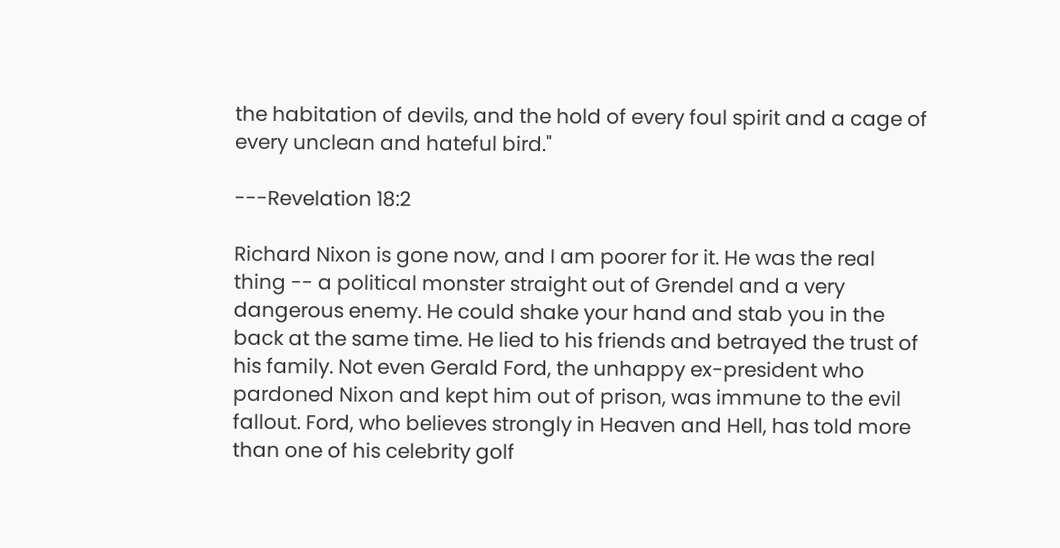the habitation of devils, and the hold of every foul spirit and a cage of every unclean and hateful bird."

---Revelation 18:2

Richard Nixon is gone now, and I am poorer for it. He was the real thing -- a political monster straight out of Grendel and a very dangerous enemy. He could shake your hand and stab you in the back at the same time. He lied to his friends and betrayed the trust of his family. Not even Gerald Ford, the unhappy ex-president who pardoned Nixon and kept him out of prison, was immune to the evil fallout. Ford, who believes strongly in Heaven and Hell, has told more than one of his celebrity golf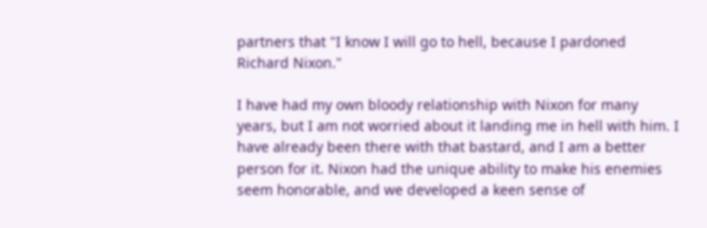partners that "I know I will go to hell, because I pardoned Richard Nixon."

I have had my own bloody relationship with Nixon for many years, but I am not worried about it landing me in hell with him. I have already been there with that bastard, and I am a better person for it. Nixon had the unique ability to make his enemies seem honorable, and we developed a keen sense of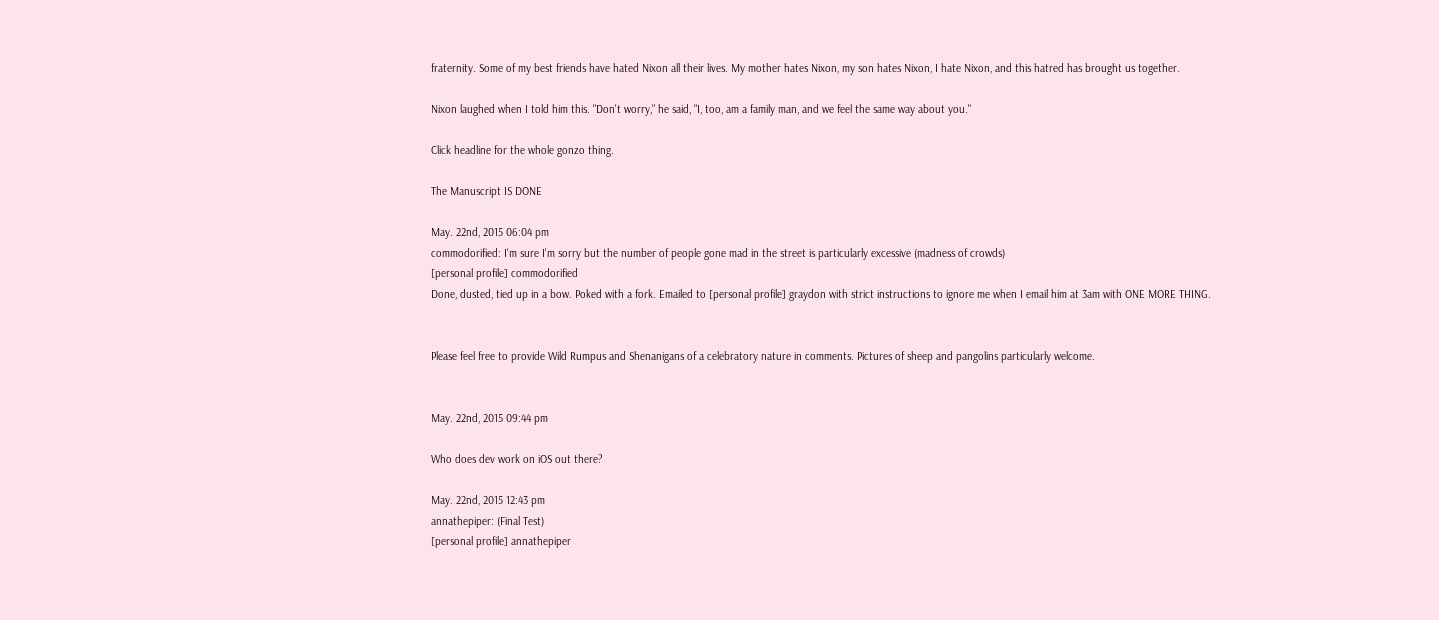fraternity. Some of my best friends have hated Nixon all their lives. My mother hates Nixon, my son hates Nixon, I hate Nixon, and this hatred has brought us together.

Nixon laughed when I told him this. "Don't worry," he said, "I, too, am a family man, and we feel the same way about you."

Click headline for the whole gonzo thing.

The Manuscript IS DONE

May. 22nd, 2015 06:04 pm
commodorified: I'm sure I'm sorry but the number of people gone mad in the street is particularly excessive (madness of crowds)
[personal profile] commodorified
Done, dusted, tied up in a bow. Poked with a fork. Emailed to [personal profile] graydon with strict instructions to ignore me when I email him at 3am with ONE MORE THING.


Please feel free to provide Wild Rumpus and Shenanigans of a celebratory nature in comments. Pictures of sheep and pangolins particularly welcome.


May. 22nd, 2015 09:44 pm

Who does dev work on iOS out there?

May. 22nd, 2015 12:43 pm
annathepiper: (Final Test)
[personal profile] annathepiper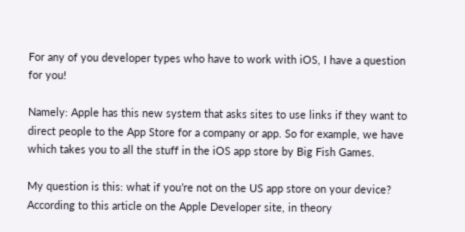For any of you developer types who have to work with iOS, I have a question for you!

Namely: Apple has this new system that asks sites to use links if they want to direct people to the App Store for a company or app. So for example, we have which takes you to all the stuff in the iOS app store by Big Fish Games.

My question is this: what if you’re not on the US app store on your device? According to this article on the Apple Developer site, in theory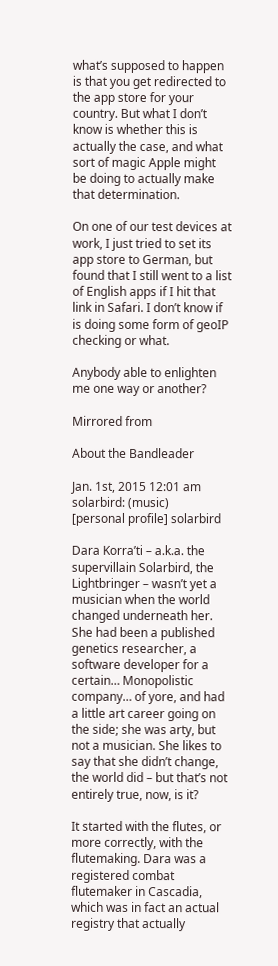what’s supposed to happen is that you get redirected to the app store for your country. But what I don’t know is whether this is actually the case, and what sort of magic Apple might be doing to actually make that determination.

On one of our test devices at work, I just tried to set its app store to German, but found that I still went to a list of English apps if I hit that link in Safari. I don’t know if is doing some form of geoIP checking or what.

Anybody able to enlighten me one way or another?

Mirrored from

About the Bandleader

Jan. 1st, 2015 12:01 am
solarbird: (music)
[personal profile] solarbird

Dara Korra’ti – a.k.a. the supervillain Solarbird, the Lightbringer – wasn’t yet a musician when the world changed underneath her. She had been a published genetics researcher, a software developer for a certain… Monopolistic company… of yore, and had a little art career going on the side; she was arty, but not a musician. She likes to say that she didn’t change, the world did – but that’s not entirely true, now, is it?

It started with the flutes, or more correctly, with the flutemaking. Dara was a registered combat flutemaker in Cascadia, which was in fact an actual registry that actually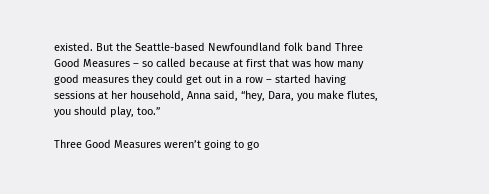existed. But the Seattle-based Newfoundland folk band Three Good Measures – so called because at first that was how many good measures they could get out in a row – started having sessions at her household, Anna said, “hey, Dara, you make flutes, you should play, too.”

Three Good Measures weren’t going to go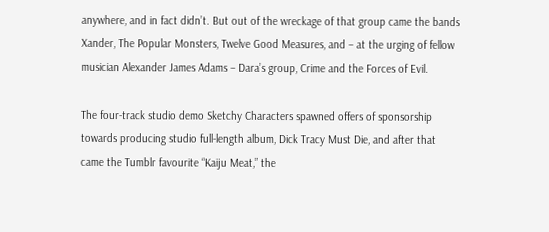anywhere, and in fact didn’t. But out of the wreckage of that group came the bands Xander, The Popular Monsters, Twelve Good Measures, and – at the urging of fellow musician Alexander James Adams – Dara’s group, Crime and the Forces of Evil.

The four-track studio demo Sketchy Characters spawned offers of sponsorship towards producing studio full-length album, Dick Tracy Must Die, and after that came the Tumblr favourite “Kaiju Meat,” the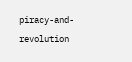piracy-and-revolution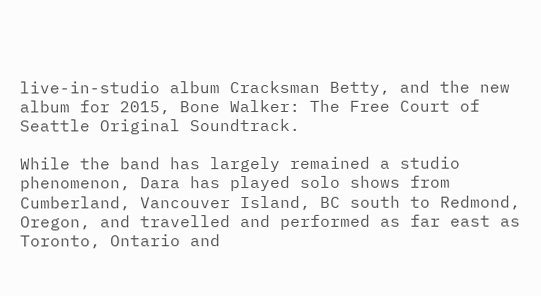live-in-studio album Cracksman Betty, and the new album for 2015, Bone Walker: The Free Court of Seattle Original Soundtrack.

While the band has largely remained a studio phenomenon, Dara has played solo shows from Cumberland, Vancouver Island, BC south to Redmond, Oregon, and travelled and performed as far east as Toronto, Ontario and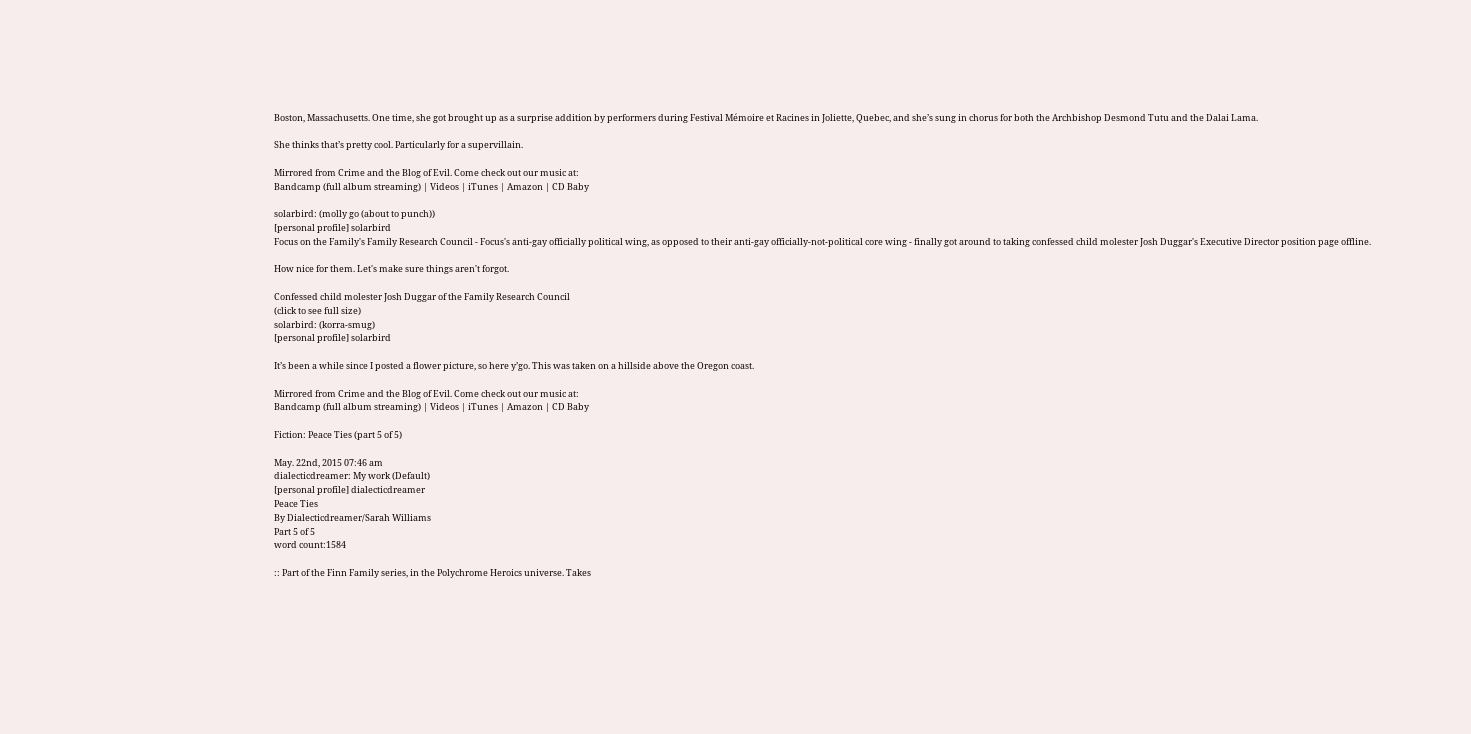Boston, Massachusetts. One time, she got brought up as a surprise addition by performers during Festival Mémoire et Racines in Joliette, Quebec, and she’s sung in chorus for both the Archbishop Desmond Tutu and the Dalai Lama.

She thinks that’s pretty cool. Particularly for a supervillain.

Mirrored from Crime and the Blog of Evil. Come check out our music at:
Bandcamp (full album streaming) | Videos | iTunes | Amazon | CD Baby

solarbird: (molly go (about to punch))
[personal profile] solarbird
Focus on the Family's Family Research Council - Focus's anti-gay officially political wing, as opposed to their anti-gay officially-not-political core wing - finally got around to taking confessed child molester Josh Duggar's Executive Director position page offline.

How nice for them. Let's make sure things aren't forgot.

Confessed child molester Josh Duggar of the Family Research Council
(click to see full size)
solarbird: (korra-smug)
[personal profile] solarbird

It’s been a while since I posted a flower picture, so here y’go. This was taken on a hillside above the Oregon coast.

Mirrored from Crime and the Blog of Evil. Come check out our music at:
Bandcamp (full album streaming) | Videos | iTunes | Amazon | CD Baby

Fiction: Peace Ties (part 5 of 5)

May. 22nd, 2015 07:46 am
dialecticdreamer: My work (Default)
[personal profile] dialecticdreamer
Peace Ties
By Dialecticdreamer/Sarah Williams
Part 5 of 5
word count:1584

:: Part of the Finn Family series, in the Polychrome Heroics universe. Takes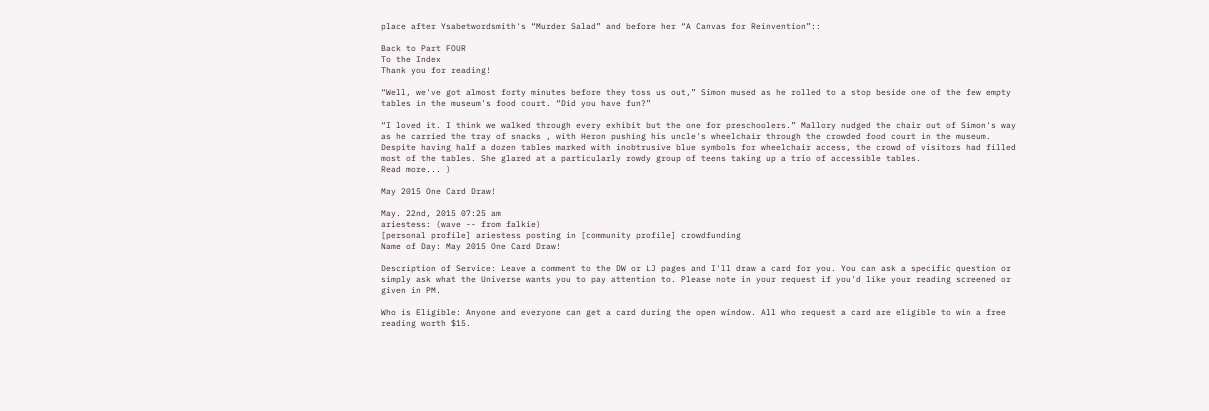place after Ysabetwordsmith's “Murder Salad” and before her “A Canvas for Reinvention”::

Back to Part FOUR
To the Index
Thank you for reading!

“Well, we've got almost forty minutes before they toss us out,” Simon mused as he rolled to a stop beside one of the few empty tables in the museum's food court. “Did you have fun?”

“I loved it. I think we walked through every exhibit but the one for preschoolers.” Mallory nudged the chair out of Simon's way as he carried the tray of snacks , with Heron pushing his uncle's wheelchair through the crowded food court in the museum. Despite having half a dozen tables marked with inobtrusive blue symbols for wheelchair access, the crowd of visitors had filled most of the tables. She glared at a particularly rowdy group of teens taking up a trio of accessible tables.
Read more... )

May 2015 One Card Draw!

May. 22nd, 2015 07:25 am
ariestess: (wave -- from falkie)
[personal profile] ariestess posting in [community profile] crowdfunding
Name of Day: May 2015 One Card Draw!

Description of Service: Leave a comment to the DW or LJ pages and I'll draw a card for you. You can ask a specific question or simply ask what the Universe wants you to pay attention to. Please note in your request if you'd like your reading screened or given in PM.

Who is Eligible: Anyone and everyone can get a card during the open window. All who request a card are eligible to win a free reading worth $15.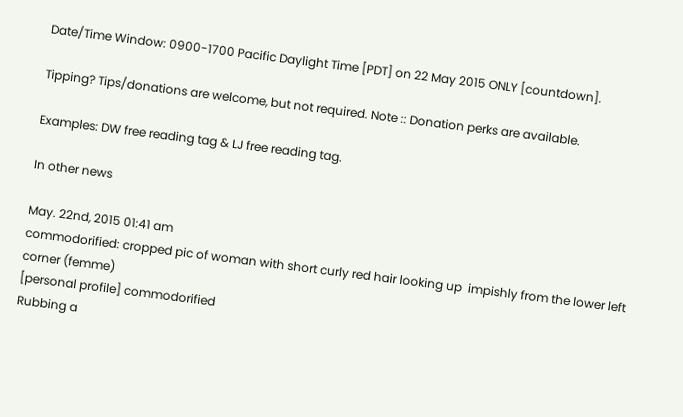Date/Time Window: 0900-1700 Pacific Daylight Time [PDT] on 22 May 2015 ONLY [countdown].

Tipping? Tips/donations are welcome, but not required. Note :: Donation perks are available.

Examples: DW free reading tag & LJ free reading tag.

In other news

May. 22nd, 2015 01:41 am
commodorified: cropped pic of woman with short curly red hair looking up  impishly from the lower left corner (femme)
[personal profile] commodorified
Rubbing a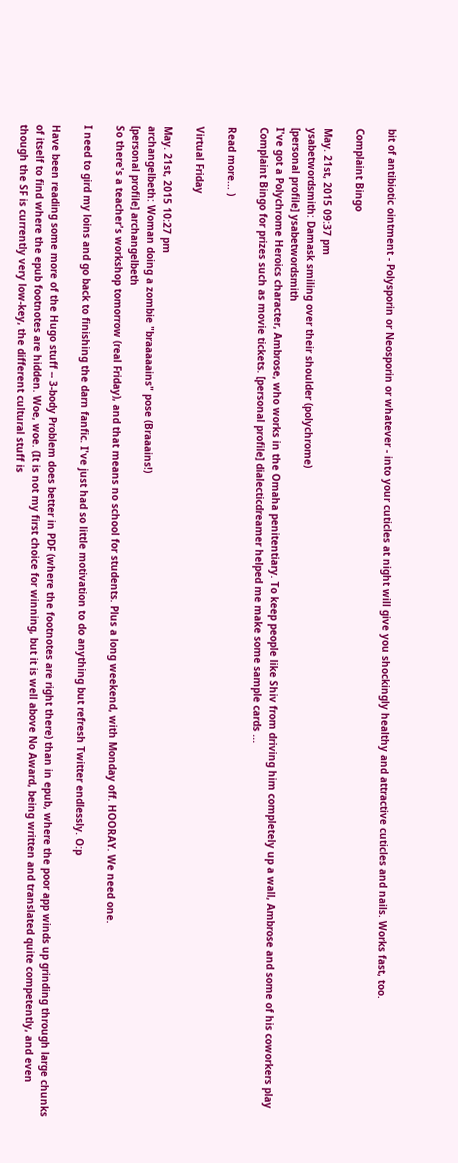bit of antibiotic ointment - Polysporin or Neosporin or whatever - into your cuticles at night will give you shockingly healthy and attractive cuticles and nails. Works fast, too.

Complaint Bingo

May. 21st, 2015 09:37 pm
ysabetwordsmith: Damask smiling over their shoulder (polychrome)
[personal profile] ysabetwordsmith
I've got a Polychrome Heroics character, Ambrose, who works in the Omaha penitentiary. To keep people like Shiv from driving him completely up a wall, Ambrose and some of his coworkers play Complaint Bingo for prizes such as movie tickets. [personal profile] dialecticdreamer helped me make some sample cards ...

Read more... )

Virtual Friday

May. 21st, 2015 10:27 pm
archangelbeth: Woman doing a zombie "braaaaains" pose (Braaains!)
[personal profile] archangelbeth
So there's a teacher's workshop tomorrow (real Friday), and that means no school for students. Plus a long weekend, with Monday off. HOORAY. We need one.

I need to gird my loins and go back to finishing the darn fanfic. I've just had so little motivation to do anything but refresh Twitter endlessly. O:p

Have been reading some more of the Hugo stuff -- 3-body Problem does better in PDF (where the footnotes are right there) than in epub, where the poor app winds up grinding through large chunks of itself to find where the epub footnotes are hidden. Woe, woe. (It is not my first choice for winning, but it is well above No Award, being written and translated quite competently, and even though the SF is currently very low-key, the different cultural stuff is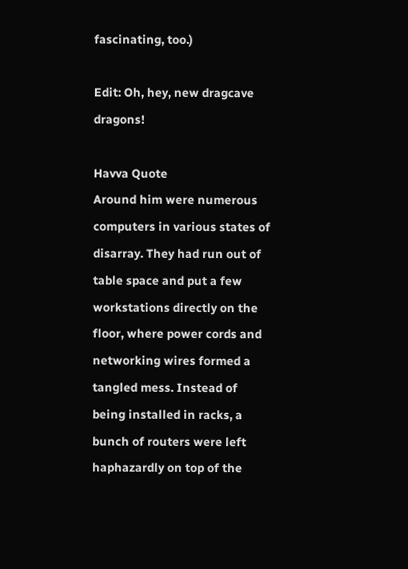fascinating, too.)

Edit: Oh, hey, new dragcave dragons!

Havva Quote
Around him were numerous computers in various states of disarray. They had run out of table space and put a few workstations directly on the floor, where power cords and networking wires formed a tangled mess. Instead of being installed in racks, a bunch of routers were left haphazardly on top of the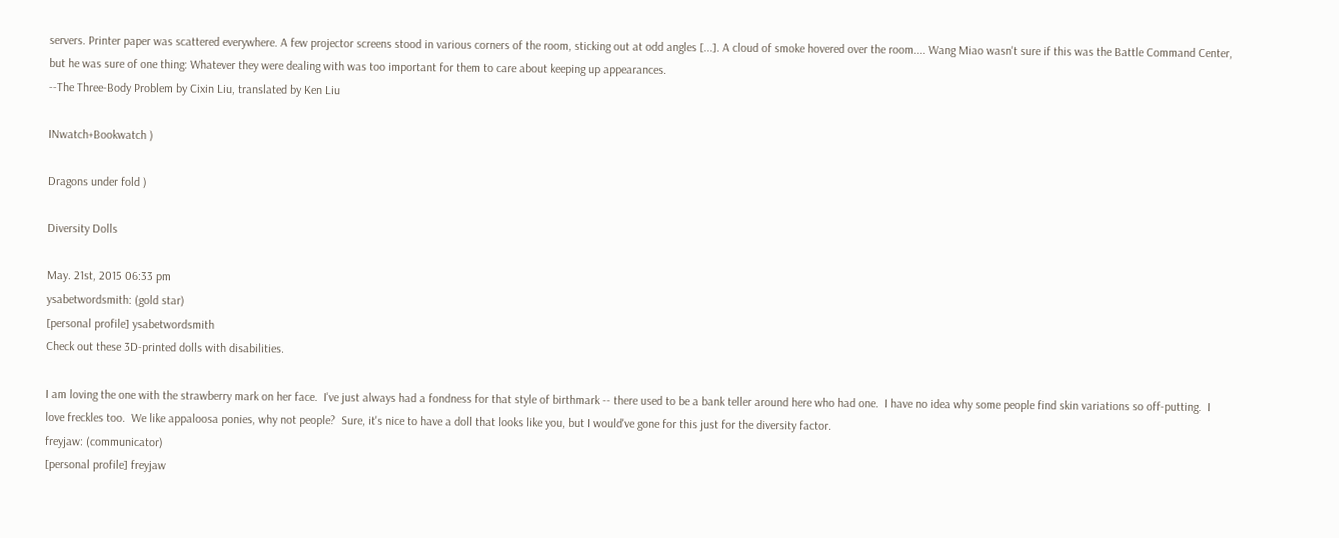servers. Printer paper was scattered everywhere. A few projector screens stood in various corners of the room, sticking out at odd angles [...]. A cloud of smoke hovered over the room.... Wang Miao wasn't sure if this was the Battle Command Center, but he was sure of one thing: Whatever they were dealing with was too important for them to care about keeping up appearances.
--The Three-Body Problem by Cixin Liu, translated by Ken Liu

INwatch+Bookwatch )

Dragons under fold )

Diversity Dolls

May. 21st, 2015 06:33 pm
ysabetwordsmith: (gold star)
[personal profile] ysabetwordsmith
Check out these 3D-printed dolls with disabilities.

I am loving the one with the strawberry mark on her face.  I've just always had a fondness for that style of birthmark -- there used to be a bank teller around here who had one.  I have no idea why some people find skin variations so off-putting.  I love freckles too.  We like appaloosa ponies, why not people?  Sure, it's nice to have a doll that looks like you, but I would've gone for this just for the diversity factor.
freyjaw: (communicator)
[personal profile] freyjaw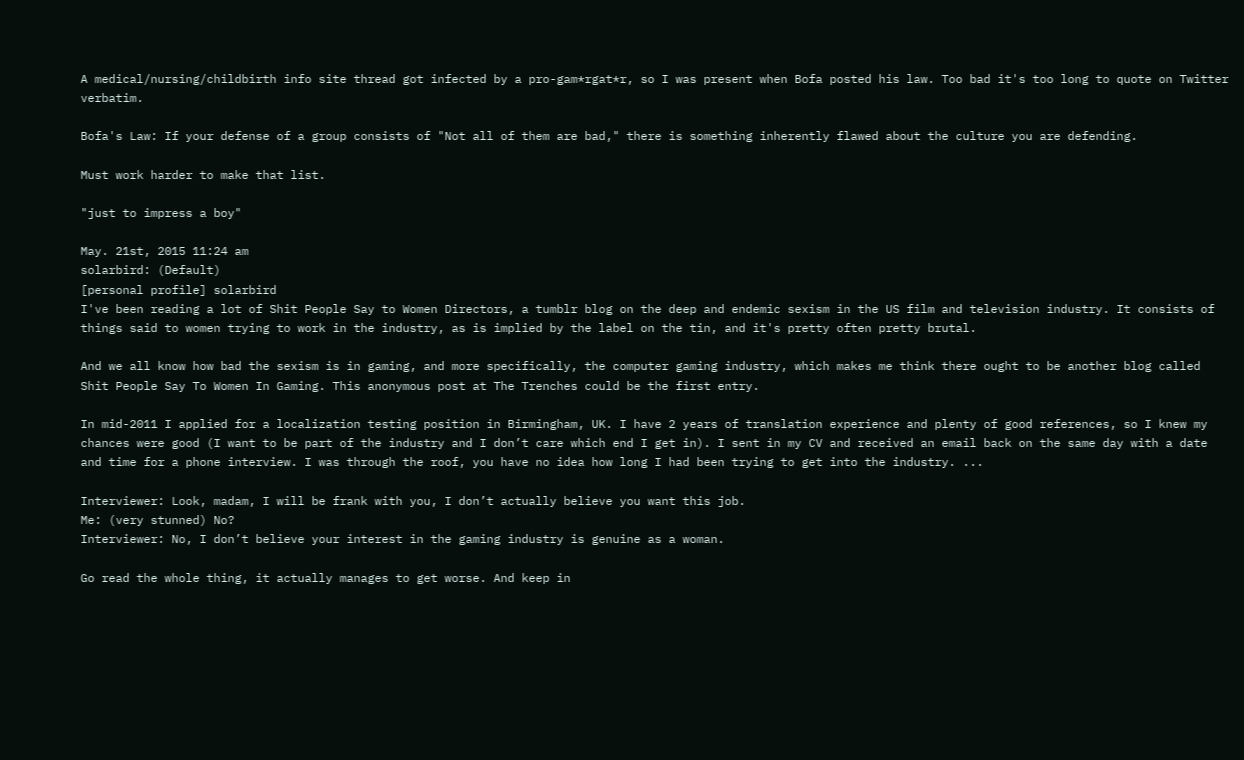A medical/nursing/childbirth info site thread got infected by a pro-gam*rgat*r, so I was present when Bofa posted his law. Too bad it's too long to quote on Twitter verbatim.

Bofa's Law: If your defense of a group consists of "Not all of them are bad," there is something inherently flawed about the culture you are defending.

Must work harder to make that list.

"just to impress a boy"

May. 21st, 2015 11:24 am
solarbird: (Default)
[personal profile] solarbird
I've been reading a lot of Shit People Say to Women Directors, a tumblr blog on the deep and endemic sexism in the US film and television industry. It consists of things said to women trying to work in the industry, as is implied by the label on the tin, and it's pretty often pretty brutal.

And we all know how bad the sexism is in gaming, and more specifically, the computer gaming industry, which makes me think there ought to be another blog called Shit People Say To Women In Gaming. This anonymous post at The Trenches could be the first entry.

In mid-2011 I applied for a localization testing position in Birmingham, UK. I have 2 years of translation experience and plenty of good references, so I knew my chances were good (I want to be part of the industry and I don’t care which end I get in). I sent in my CV and received an email back on the same day with a date and time for a phone interview. I was through the roof, you have no idea how long I had been trying to get into the industry. ...

Interviewer: Look, madam, I will be frank with you, I don’t actually believe you want this job.
Me: (very stunned) No?
Interviewer: No, I don’t believe your interest in the gaming industry is genuine as a woman.

Go read the whole thing, it actually manages to get worse. And keep in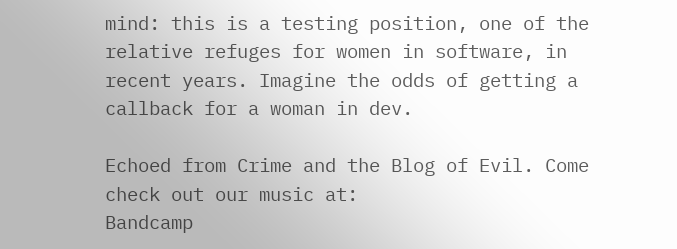mind: this is a testing position, one of the relative refuges for women in software, in recent years. Imagine the odds of getting a callback for a woman in dev.

Echoed from Crime and the Blog of Evil. Come check out our music at:
Bandcamp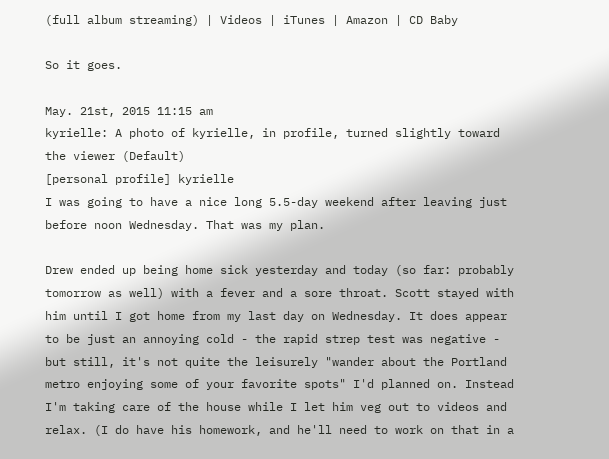(full album streaming) | Videos | iTunes | Amazon | CD Baby

So it goes.

May. 21st, 2015 11:15 am
kyrielle: A photo of kyrielle, in profile, turned slightly toward the viewer (Default)
[personal profile] kyrielle
I was going to have a nice long 5.5-day weekend after leaving just before noon Wednesday. That was my plan.

Drew ended up being home sick yesterday and today (so far: probably tomorrow as well) with a fever and a sore throat. Scott stayed with him until I got home from my last day on Wednesday. It does appear to be just an annoying cold - the rapid strep test was negative - but still, it's not quite the leisurely "wander about the Portland metro enjoying some of your favorite spots" I'd planned on. Instead I'm taking care of the house while I let him veg out to videos and relax. (I do have his homework, and he'll need to work on that in a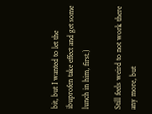bit, but I wanted to let the ibuprofen take effect and get some lunch in him, first.)

Still feels weird to not work there any more, but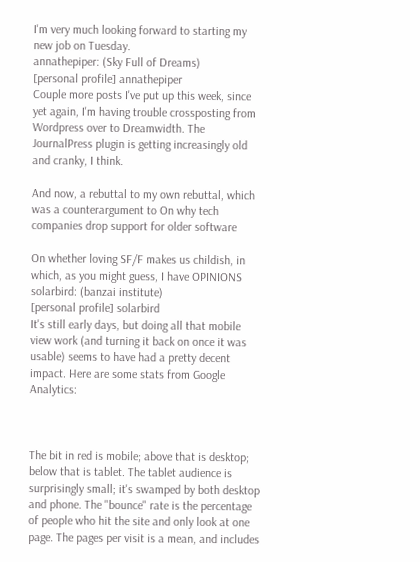I'm very much looking forward to starting my new job on Tuesday.
annathepiper: (Sky Full of Dreams)
[personal profile] annathepiper
Couple more posts I've put up this week, since yet again, I'm having trouble crossposting from Wordpress over to Dreamwidth. The JournalPress plugin is getting increasingly old and cranky, I think.

And now, a rebuttal to my own rebuttal, which was a counterargument to On why tech companies drop support for older software

On whether loving SF/F makes us childish, in which, as you might guess, I have OPINIONS
solarbird: (banzai institute)
[personal profile] solarbird
It's still early days, but doing all that mobile view work (and turning it back on once it was usable) seems to have had a pretty decent impact. Here are some stats from Google Analytics:



The bit in red is mobile; above that is desktop; below that is tablet. The tablet audience is surprisingly small; it's swamped by both desktop and phone. The "bounce" rate is the percentage of people who hit the site and only look at one page. The pages per visit is a mean, and includes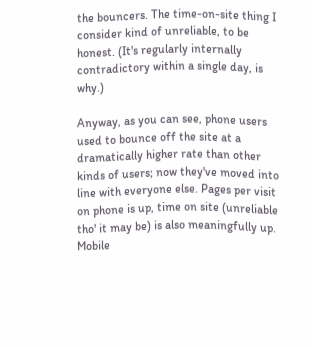the bouncers. The time-on-site thing I consider kind of unreliable, to be honest. (It's regularly internally contradictory within a single day, is why.)

Anyway, as you can see, phone users used to bounce off the site at a dramatically higher rate than other kinds of users; now they've moved into line with everyone else. Pages per visit on phone is up, time on site (unreliable tho' it may be) is also meaningfully up. Mobile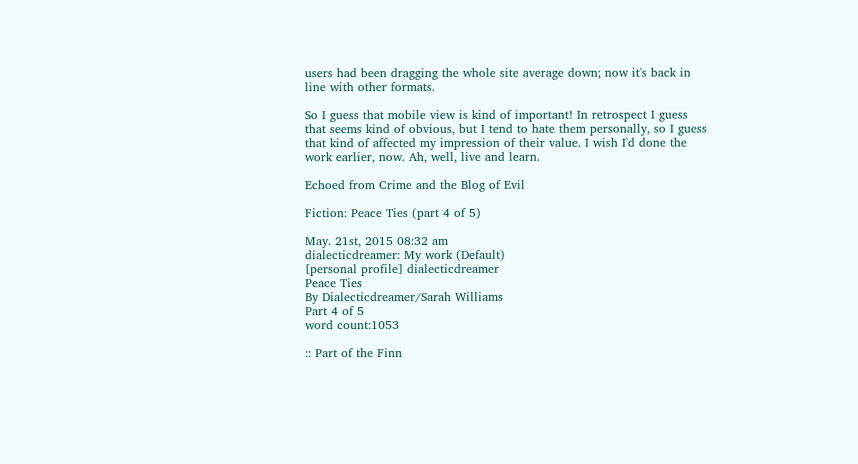users had been dragging the whole site average down; now it's back in line with other formats.

So I guess that mobile view is kind of important! In retrospect I guess that seems kind of obvious, but I tend to hate them personally, so I guess that kind of affected my impression of their value. I wish I'd done the work earlier, now. Ah, well, live and learn.

Echoed from Crime and the Blog of Evil

Fiction: Peace Ties (part 4 of 5)

May. 21st, 2015 08:32 am
dialecticdreamer: My work (Default)
[personal profile] dialecticdreamer
Peace Ties
By Dialecticdreamer/Sarah Williams
Part 4 of 5
word count:1053

:: Part of the Finn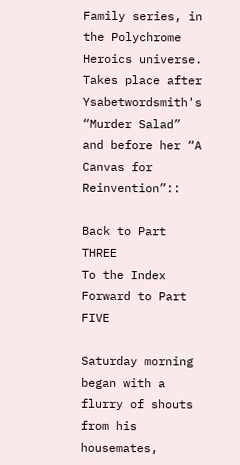Family series, in the Polychrome Heroics universe. Takes place after Ysabetwordsmith's “Murder Salad” and before her “A Canvas for Reinvention”::

Back to Part THREE
To the Index
Forward to Part FIVE

Saturday morning began with a flurry of shouts from his housemates,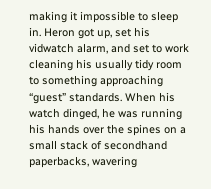making it impossible to sleep in. Heron got up, set his vidwatch alarm, and set to work cleaning his usually tidy room to something approaching “guest” standards. When his watch dinged, he was running his hands over the spines on a small stack of secondhand paperbacks, wavering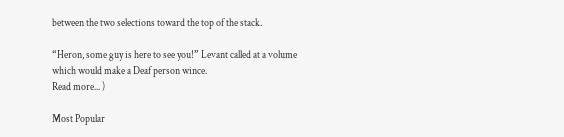between the two selections toward the top of the stack.

“Heron, some guy is here to see you!” Levant called at a volume which would make a Deaf person wince.
Read more... )

Most Popular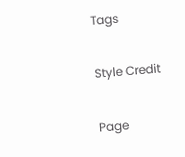Tags

Style Credit

Page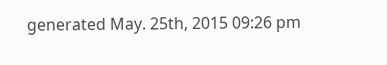generated May. 25th, 2015 09:26 pm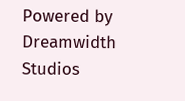Powered by Dreamwidth Studios